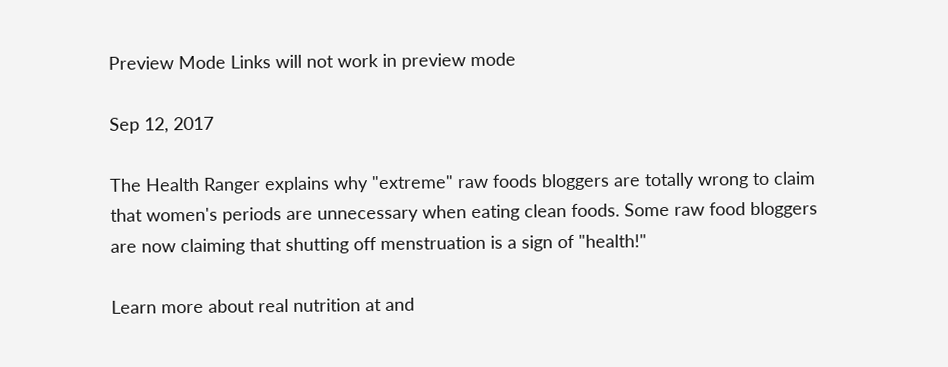Preview Mode Links will not work in preview mode

Sep 12, 2017

The Health Ranger explains why "extreme" raw foods bloggers are totally wrong to claim that women's periods are unnecessary when eating clean foods. Some raw food bloggers are now claiming that shutting off menstruation is a sign of "health!"

Learn more about real nutrition at and